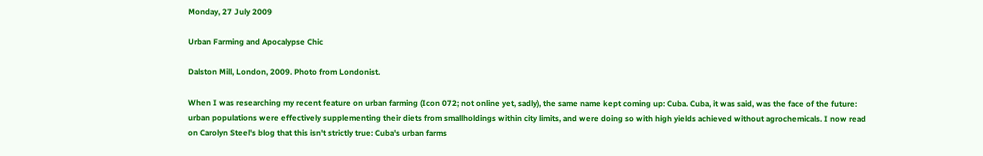Monday, 27 July 2009

Urban Farming and Apocalypse Chic

Dalston Mill, London, 2009. Photo from Londonist.

When I was researching my recent feature on urban farming (Icon 072; not online yet, sadly), the same name kept coming up: Cuba. Cuba, it was said, was the face of the future: urban populations were effectively supplementing their diets from smallholdings within city limits, and were doing so with high yields achieved without agrochemicals. I now read on Carolyn Steel's blog that this isn't strictly true: Cuba's urban farms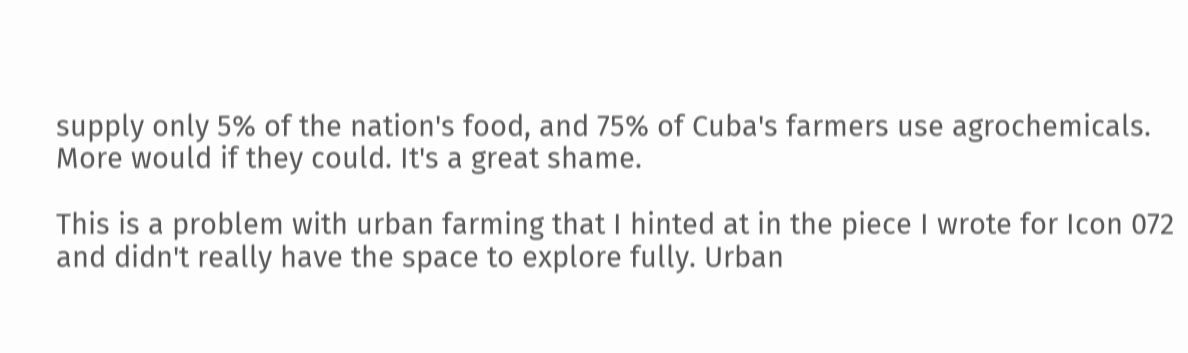supply only 5% of the nation's food, and 75% of Cuba's farmers use agrochemicals. More would if they could. It's a great shame.

This is a problem with urban farming that I hinted at in the piece I wrote for Icon 072 and didn't really have the space to explore fully. Urban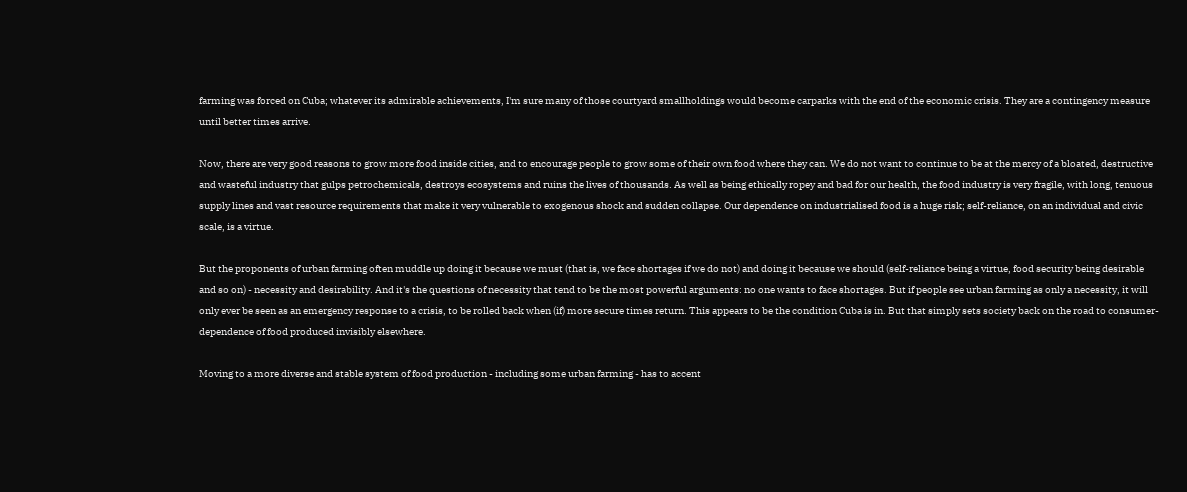farming was forced on Cuba; whatever its admirable achievements, I'm sure many of those courtyard smallholdings would become carparks with the end of the economic crisis. They are a contingency measure until better times arrive.

Now, there are very good reasons to grow more food inside cities, and to encourage people to grow some of their own food where they can. We do not want to continue to be at the mercy of a bloated, destructive and wasteful industry that gulps petrochemicals, destroys ecosystems and ruins the lives of thousands. As well as being ethically ropey and bad for our health, the food industry is very fragile, with long, tenuous supply lines and vast resource requirements that make it very vulnerable to exogenous shock and sudden collapse. Our dependence on industrialised food is a huge risk; self-reliance, on an individual and civic scale, is a virtue.

But the proponents of urban farming often muddle up doing it because we must (that is, we face shortages if we do not) and doing it because we should (self-reliance being a virtue, food security being desirable and so on) - necessity and desirability. And it's the questions of necessity that tend to be the most powerful arguments: no one wants to face shortages. But if people see urban farming as only a necessity, it will only ever be seen as an emergency response to a crisis, to be rolled back when (if) more secure times return. This appears to be the condition Cuba is in. But that simply sets society back on the road to consumer-dependence of food produced invisibly elsewhere.

Moving to a more diverse and stable system of food production - including some urban farming - has to accent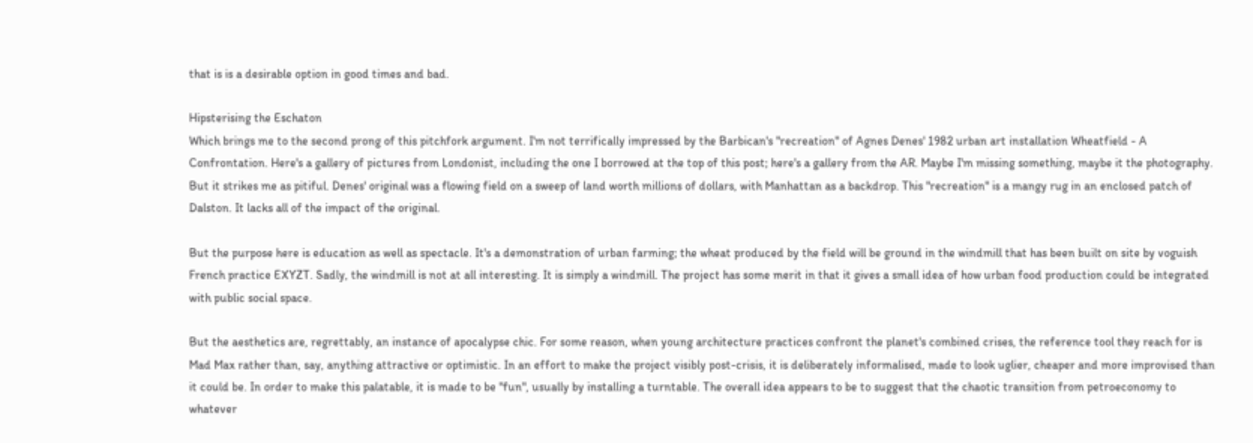that is is a desirable option in good times and bad.

Hipsterising the Eschaton
Which brings me to the second prong of this pitchfork argument. I'm not terrifically impressed by the Barbican's "recreation" of Agnes Denes' 1982 urban art installation Wheatfield - A Confrontation. Here's a gallery of pictures from Londonist, including the one I borrowed at the top of this post; here's a gallery from the AR. Maybe I'm missing something, maybe it the photography. But it strikes me as pitiful. Denes' original was a flowing field on a sweep of land worth millions of dollars, with Manhattan as a backdrop. This "recreation" is a mangy rug in an enclosed patch of Dalston. It lacks all of the impact of the original.

But the purpose here is education as well as spectacle. It's a demonstration of urban farming; the wheat produced by the field will be ground in the windmill that has been built on site by voguish French practice EXYZT. Sadly, the windmill is not at all interesting. It is simply a windmill. The project has some merit in that it gives a small idea of how urban food production could be integrated with public social space.

But the aesthetics are, regrettably, an instance of apocalypse chic. For some reason, when young architecture practices confront the planet's combined crises, the reference tool they reach for is Mad Max rather than, say, anything attractive or optimistic. In an effort to make the project visibly post-crisis, it is deliberately informalised, made to look uglier, cheaper and more improvised than it could be. In order to make this palatable, it is made to be "fun", usually by installing a turntable. The overall idea appears to be to suggest that the chaotic transition from petroeconomy to whatever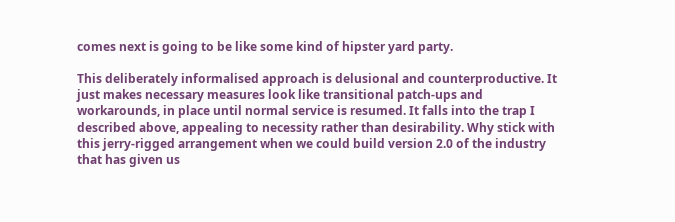comes next is going to be like some kind of hipster yard party.

This deliberately informalised approach is delusional and counterproductive. It just makes necessary measures look like transitional patch-ups and workarounds, in place until normal service is resumed. It falls into the trap I described above, appealing to necessity rather than desirability. Why stick with this jerry-rigged arrangement when we could build version 2.0 of the industry that has given us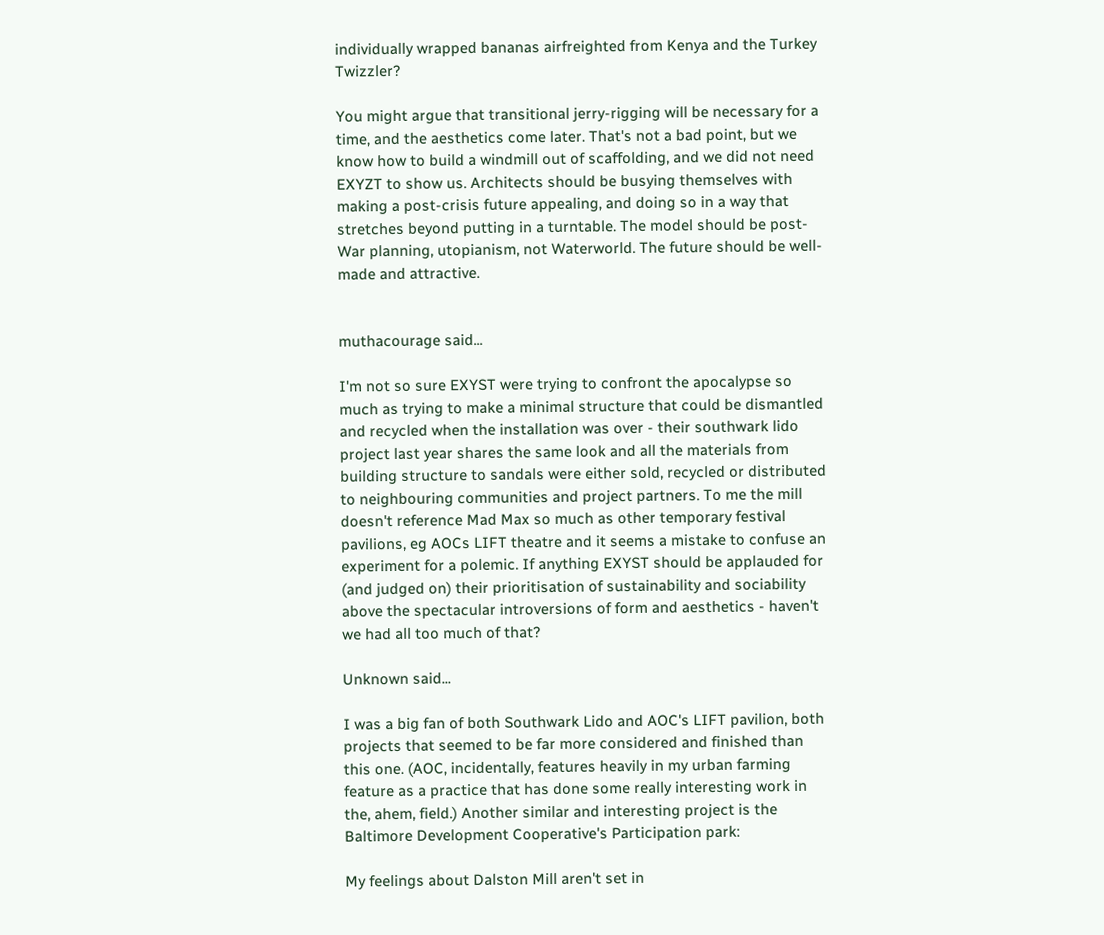individually wrapped bananas airfreighted from Kenya and the Turkey Twizzler?

You might argue that transitional jerry-rigging will be necessary for a time, and the aesthetics come later. That's not a bad point, but we know how to build a windmill out of scaffolding, and we did not need EXYZT to show us. Architects should be busying themselves with making a post-crisis future appealing, and doing so in a way that stretches beyond putting in a turntable. The model should be post-War planning, utopianism, not Waterworld. The future should be well-made and attractive.


muthacourage said...

I'm not so sure EXYST were trying to confront the apocalypse so much as trying to make a minimal structure that could be dismantled and recycled when the installation was over - their southwark lido project last year shares the same look and all the materials from building structure to sandals were either sold, recycled or distributed to neighbouring communities and project partners. To me the mill doesn't reference Mad Max so much as other temporary festival pavilions, eg AOCs LIFT theatre and it seems a mistake to confuse an experiment for a polemic. If anything EXYST should be applauded for (and judged on) their prioritisation of sustainability and sociability above the spectacular introversions of form and aesthetics - haven't we had all too much of that?

Unknown said...

I was a big fan of both Southwark Lido and AOC's LIFT pavilion, both projects that seemed to be far more considered and finished than this one. (AOC, incidentally, features heavily in my urban farming feature as a practice that has done some really interesting work in the, ahem, field.) Another similar and interesting project is the Baltimore Development Cooperative's Participation park:

My feelings about Dalston Mill aren't set in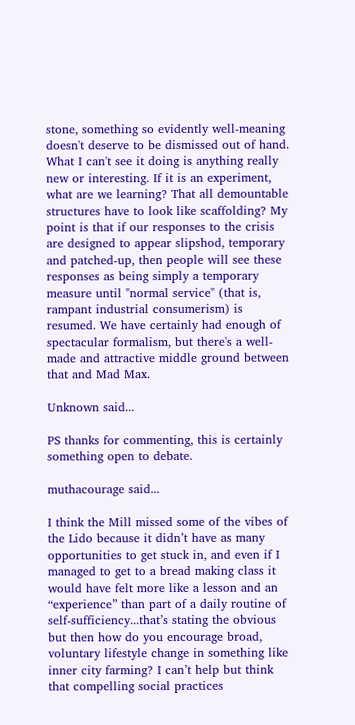stone, something so evidently well-meaning doesn't deserve to be dismissed out of hand. What I can't see it doing is anything really new or interesting. If it is an experiment, what are we learning? That all demountable structures have to look like scaffolding? My point is that if our responses to the crisis are designed to appear slipshod, temporary and patched-up, then people will see these responses as being simply a temporary measure until "normal service" (that is, rampant industrial consumerism) is resumed. We have certainly had enough of spectacular formalism, but there's a well-made and attractive middle ground between that and Mad Max.

Unknown said...

PS thanks for commenting, this is certainly something open to debate.

muthacourage said...

I think the Mill missed some of the vibes of the Lido because it didn’t have as many opportunities to get stuck in, and even if I managed to get to a bread making class it would have felt more like a lesson and an “experience” than part of a daily routine of self-sufficiency...that’s stating the obvious but then how do you encourage broad, voluntary lifestyle change in something like inner city farming? I can’t help but think that compelling social practices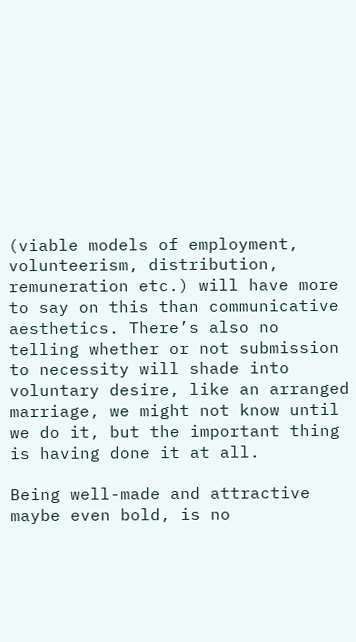(viable models of employment, volunteerism, distribution, remuneration etc.) will have more to say on this than communicative aesthetics. There’s also no telling whether or not submission to necessity will shade into voluntary desire, like an arranged marriage, we might not know until we do it, but the important thing is having done it at all.

Being well-made and attractive maybe even bold, is no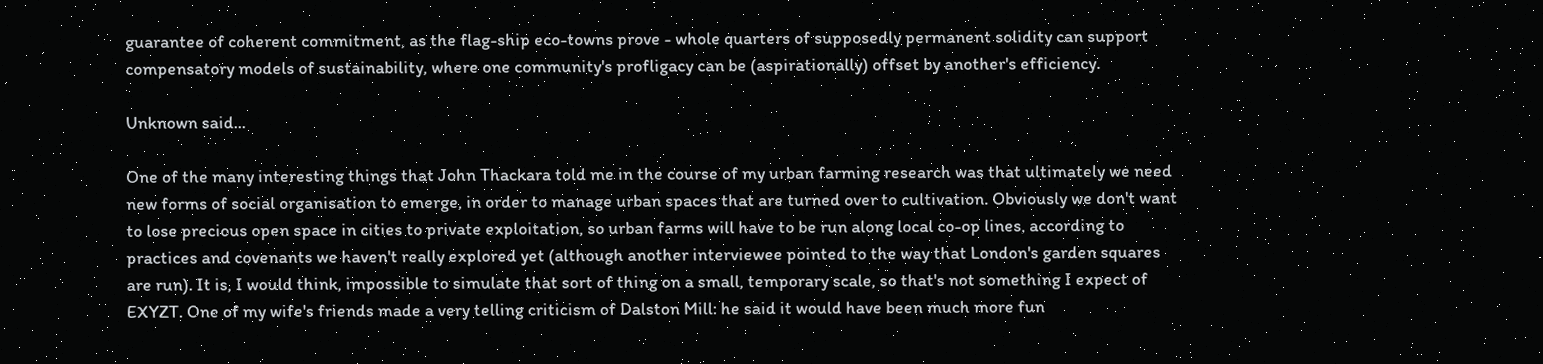guarantee of coherent commitment, as the flag-ship eco-towns prove - whole quarters of supposedly permanent solidity can support compensatory models of sustainability, where one community's profligacy can be (aspirationally) offset by another's efficiency.

Unknown said...

One of the many interesting things that John Thackara told me in the course of my urban farming research was that ultimately we need new forms of social organisation to emerge, in order to manage urban spaces that are turned over to cultivation. Obviously we don't want to lose precious open space in cities to private exploitation, so urban farms will have to be run along local co-op lines, according to practices and covenants we haven't really explored yet (although another interviewee pointed to the way that London's garden squares are run). It is, I would think, impossible to simulate that sort of thing on a small, temporary scale, so that's not something I expect of EXYZT. One of my wife's friends made a very telling criticism of Dalston Mill: he said it would have been much more fun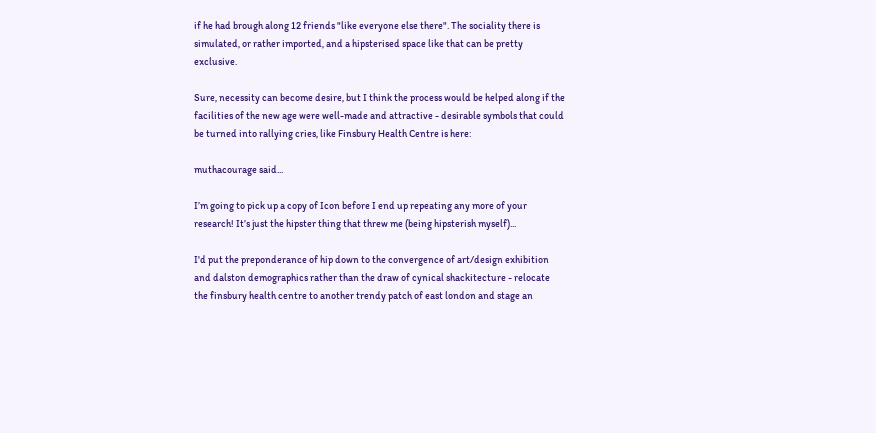if he had brough along 12 friends "like everyone else there". The sociality there is simulated, or rather imported, and a hipsterised space like that can be pretty exclusive.

Sure, necessity can become desire, but I think the process would be helped along if the facilities of the new age were well-made and attractive - desirable symbols that could be turned into rallying cries, like Finsbury Health Centre is here:

muthacourage said...

I’m going to pick up a copy of Icon before I end up repeating any more of your research! It’s just the hipster thing that threw me (being hipsterish myself)...

I'd put the preponderance of hip down to the convergence of art/design exhibition and dalston demographics rather than the draw of cynical shackitecture - relocate the finsbury health centre to another trendy patch of east london and stage an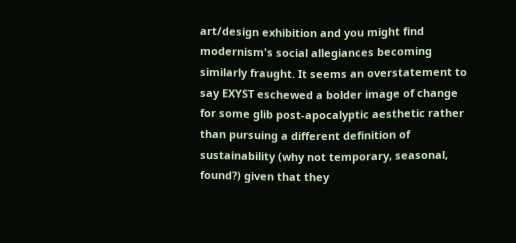art/design exhibition and you might find modernism's social allegiances becoming similarly fraught. It seems an overstatement to say EXYST eschewed a bolder image of change for some glib post-apocalyptic aesthetic rather than pursuing a different definition of sustainability (why not temporary, seasonal, found?) given that they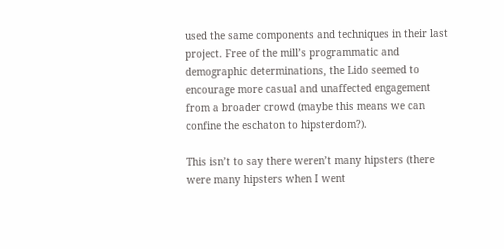used the same components and techniques in their last project. Free of the mill’s programmatic and demographic determinations, the Lido seemed to encourage more casual and unaffected engagement from a broader crowd (maybe this means we can confine the eschaton to hipsterdom?).

This isn’t to say there weren’t many hipsters (there were many hipsters when I went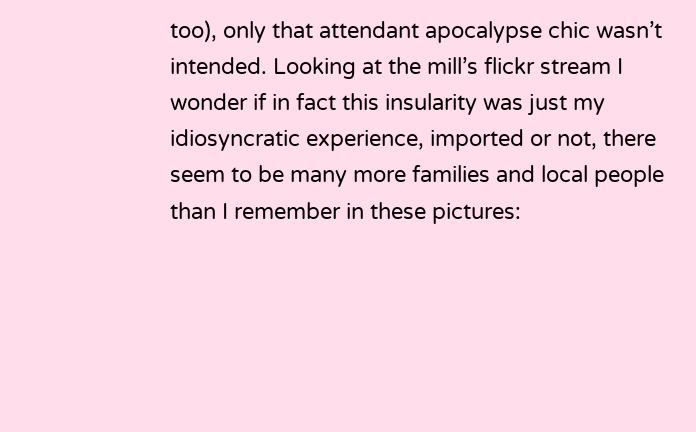too), only that attendant apocalypse chic wasn’t intended. Looking at the mill’s flickr stream I wonder if in fact this insularity was just my idiosyncratic experience, imported or not, there seem to be many more families and local people than I remember in these pictures: